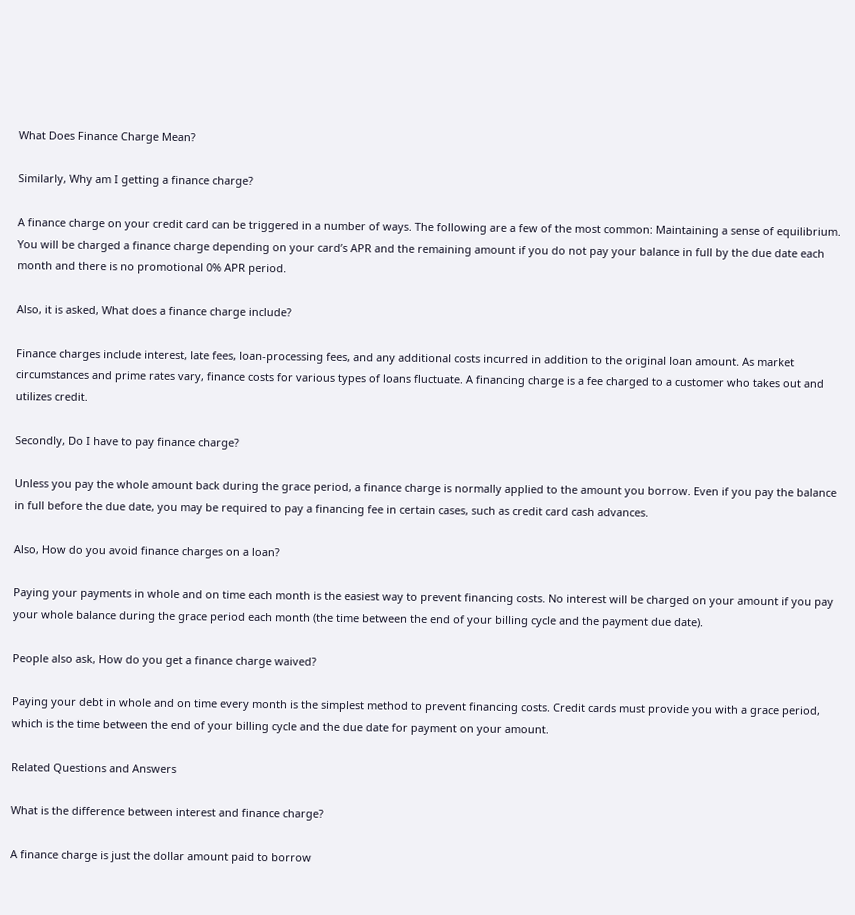What Does Finance Charge Mean?

Similarly, Why am I getting a finance charge?

A finance charge on your credit card can be triggered in a number of ways. The following are a few of the most common: Maintaining a sense of equilibrium. You will be charged a finance charge depending on your card’s APR and the remaining amount if you do not pay your balance in full by the due date each month and there is no promotional 0% APR period.

Also, it is asked, What does a finance charge include?

Finance charges include interest, late fees, loan-processing fees, and any additional costs incurred in addition to the original loan amount. As market circumstances and prime rates vary, finance costs for various types of loans fluctuate. A financing charge is a fee charged to a customer who takes out and utilizes credit.

Secondly, Do I have to pay finance charge?

Unless you pay the whole amount back during the grace period, a finance charge is normally applied to the amount you borrow. Even if you pay the balance in full before the due date, you may be required to pay a financing fee in certain cases, such as credit card cash advances.

Also, How do you avoid finance charges on a loan?

Paying your payments in whole and on time each month is the easiest way to prevent financing costs. No interest will be charged on your amount if you pay your whole balance during the grace period each month (the time between the end of your billing cycle and the payment due date).

People also ask, How do you get a finance charge waived?

Paying your debt in whole and on time every month is the simplest method to prevent financing costs. Credit cards must provide you with a grace period, which is the time between the end of your billing cycle and the due date for payment on your amount.

Related Questions and Answers

What is the difference between interest and finance charge?

A finance charge is just the dollar amount paid to borrow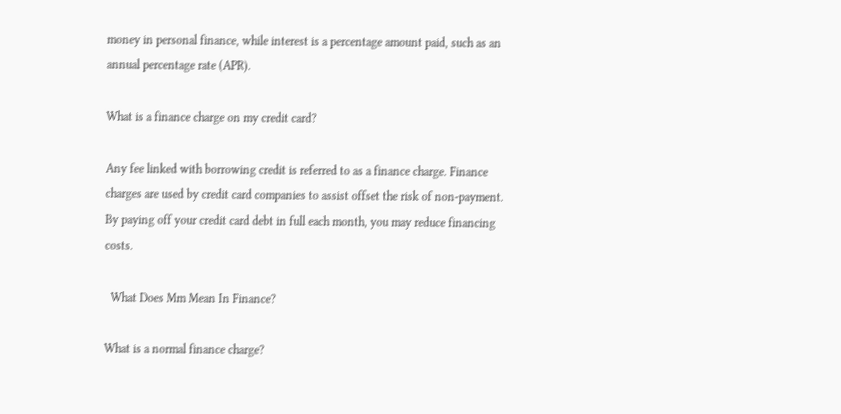money in personal finance, while interest is a percentage amount paid, such as an annual percentage rate (APR).

What is a finance charge on my credit card?

Any fee linked with borrowing credit is referred to as a finance charge. Finance charges are used by credit card companies to assist offset the risk of non-payment. By paying off your credit card debt in full each month, you may reduce financing costs.

  What Does Mm Mean In Finance?

What is a normal finance charge?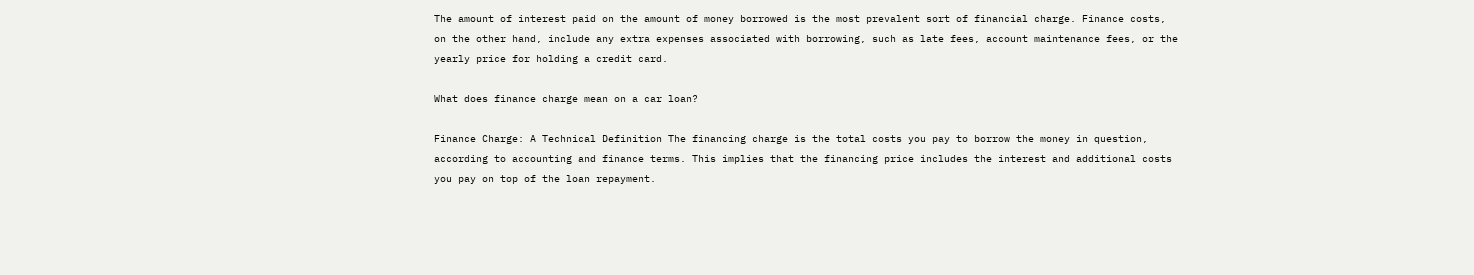The amount of interest paid on the amount of money borrowed is the most prevalent sort of financial charge. Finance costs, on the other hand, include any extra expenses associated with borrowing, such as late fees, account maintenance fees, or the yearly price for holding a credit card.

What does finance charge mean on a car loan?

Finance Charge: A Technical Definition The financing charge is the total costs you pay to borrow the money in question, according to accounting and finance terms. This implies that the financing price includes the interest and additional costs you pay on top of the loan repayment.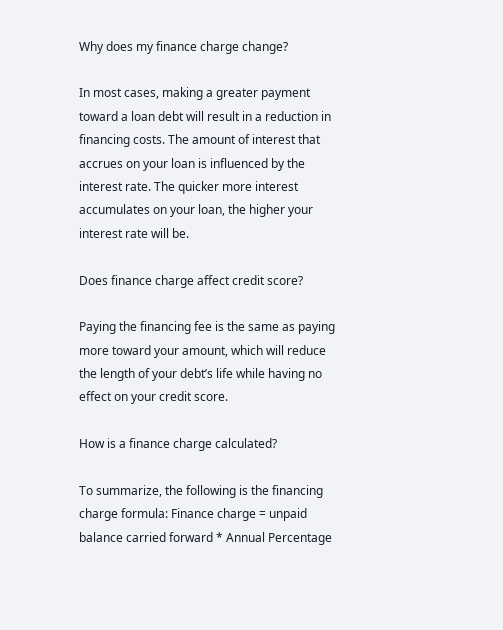Why does my finance charge change?

In most cases, making a greater payment toward a loan debt will result in a reduction in financing costs. The amount of interest that accrues on your loan is influenced by the interest rate. The quicker more interest accumulates on your loan, the higher your interest rate will be.

Does finance charge affect credit score?

Paying the financing fee is the same as paying more toward your amount, which will reduce the length of your debt’s life while having no effect on your credit score.

How is a finance charge calculated?

To summarize, the following is the financing charge formula: Finance charge = unpaid balance carried forward * Annual Percentage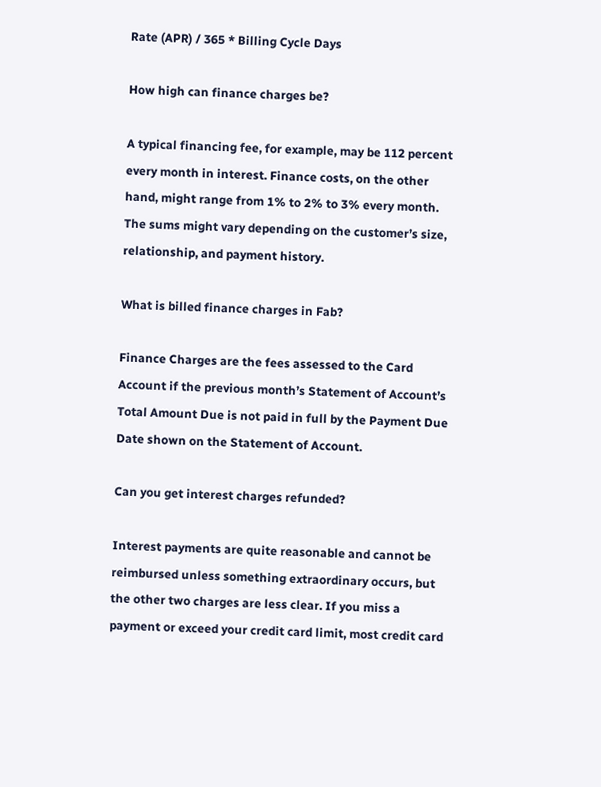Rate (APR) / 365 * Billing Cycle Days

How high can finance charges be?

A typical financing fee, for example, may be 112 percent every month in interest. Finance costs, on the other hand, might range from 1% to 2% to 3% every month. The sums might vary depending on the customer’s size, relationship, and payment history.

What is billed finance charges in Fab?

Finance Charges are the fees assessed to the Card Account if the previous month’s Statement of Account’s Total Amount Due is not paid in full by the Payment Due Date shown on the Statement of Account.

Can you get interest charges refunded?

Interest payments are quite reasonable and cannot be reimbursed unless something extraordinary occurs, but the other two charges are less clear. If you miss a payment or exceed your credit card limit, most credit card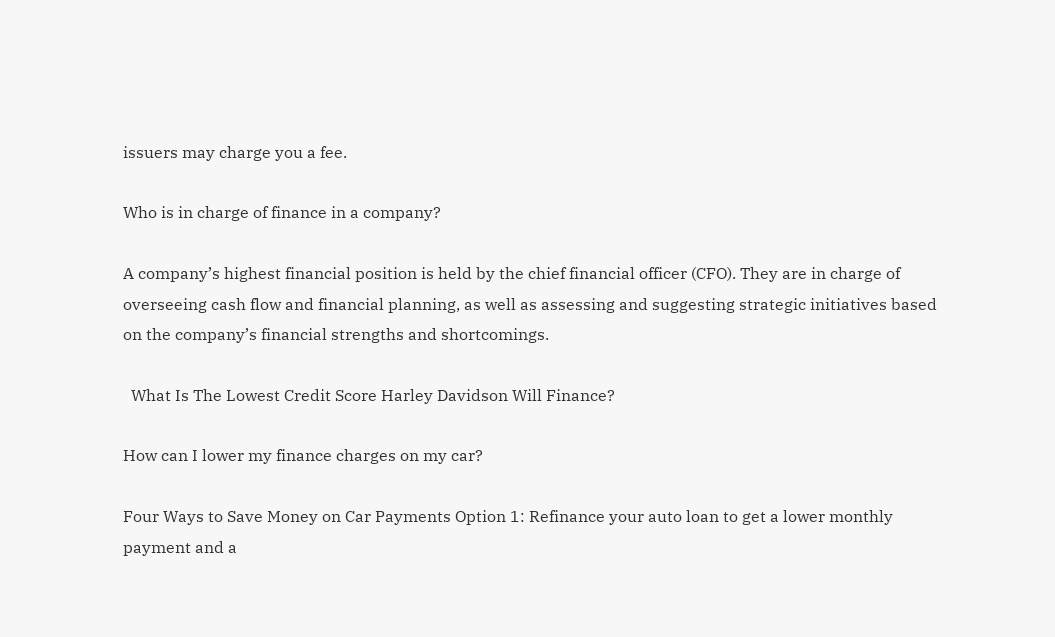issuers may charge you a fee.

Who is in charge of finance in a company?

A company’s highest financial position is held by the chief financial officer (CFO). They are in charge of overseeing cash flow and financial planning, as well as assessing and suggesting strategic initiatives based on the company’s financial strengths and shortcomings.

  What Is The Lowest Credit Score Harley Davidson Will Finance?

How can I lower my finance charges on my car?

Four Ways to Save Money on Car Payments Option 1: Refinance your auto loan to get a lower monthly payment and a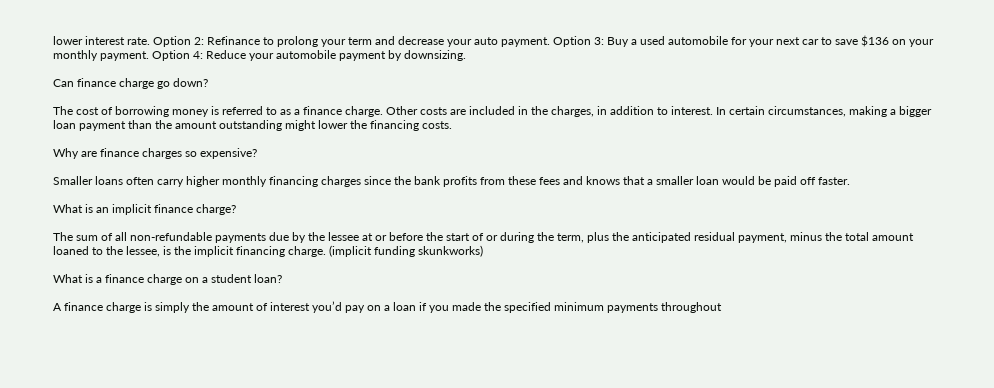lower interest rate. Option 2: Refinance to prolong your term and decrease your auto payment. Option 3: Buy a used automobile for your next car to save $136 on your monthly payment. Option 4: Reduce your automobile payment by downsizing.

Can finance charge go down?

The cost of borrowing money is referred to as a finance charge. Other costs are included in the charges, in addition to interest. In certain circumstances, making a bigger loan payment than the amount outstanding might lower the financing costs.

Why are finance charges so expensive?

Smaller loans often carry higher monthly financing charges since the bank profits from these fees and knows that a smaller loan would be paid off faster.

What is an implicit finance charge?

The sum of all non-refundable payments due by the lessee at or before the start of or during the term, plus the anticipated residual payment, minus the total amount loaned to the lessee, is the implicit financing charge. (implicit funding skunkworks)

What is a finance charge on a student loan?

A finance charge is simply the amount of interest you’d pay on a loan if you made the specified minimum payments throughout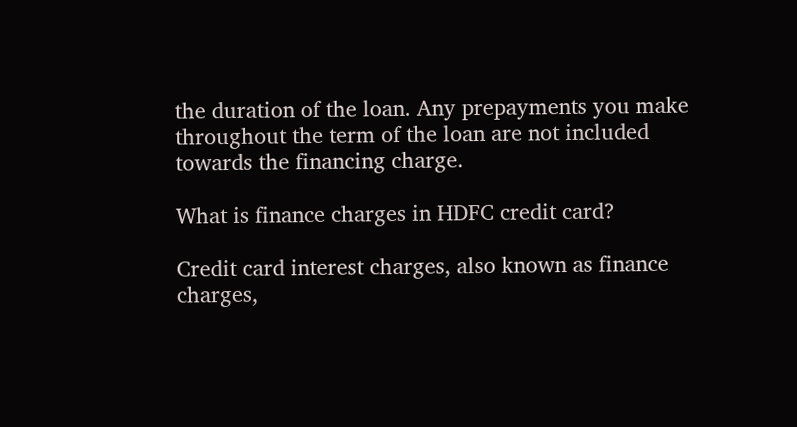the duration of the loan. Any prepayments you make throughout the term of the loan are not included towards the financing charge.

What is finance charges in HDFC credit card?

Credit card interest charges, also known as finance charges,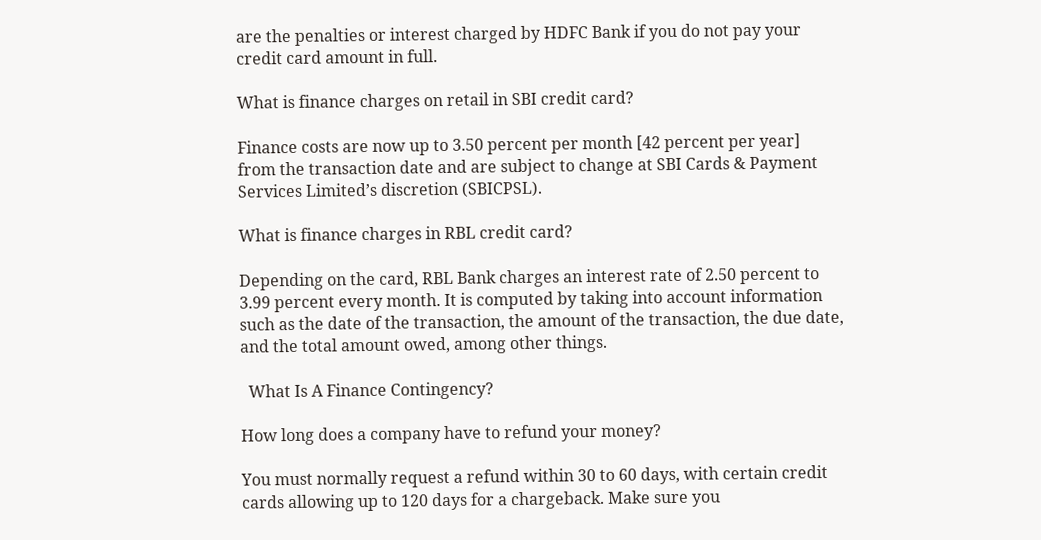are the penalties or interest charged by HDFC Bank if you do not pay your credit card amount in full.

What is finance charges on retail in SBI credit card?

Finance costs are now up to 3.50 percent per month [42 percent per year] from the transaction date and are subject to change at SBI Cards & Payment Services Limited’s discretion (SBICPSL).

What is finance charges in RBL credit card?

Depending on the card, RBL Bank charges an interest rate of 2.50 percent to 3.99 percent every month. It is computed by taking into account information such as the date of the transaction, the amount of the transaction, the due date, and the total amount owed, among other things.

  What Is A Finance Contingency?

How long does a company have to refund your money?

You must normally request a refund within 30 to 60 days, with certain credit cards allowing up to 120 days for a chargeback. Make sure you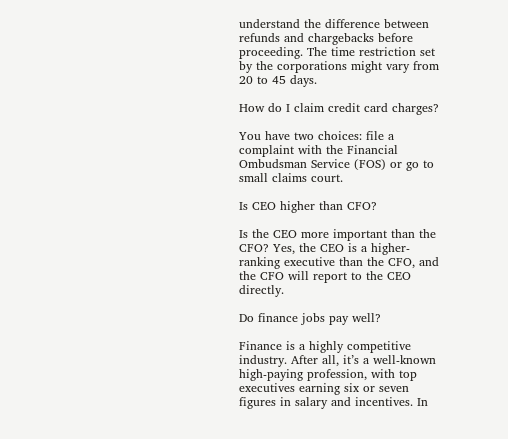understand the difference between refunds and chargebacks before proceeding. The time restriction set by the corporations might vary from 20 to 45 days.

How do I claim credit card charges?

You have two choices: file a complaint with the Financial Ombudsman Service (FOS) or go to small claims court.

Is CEO higher than CFO?

Is the CEO more important than the CFO? Yes, the CEO is a higher-ranking executive than the CFO, and the CFO will report to the CEO directly.

Do finance jobs pay well?

Finance is a highly competitive industry. After all, it’s a well-known high-paying profession, with top executives earning six or seven figures in salary and incentives. In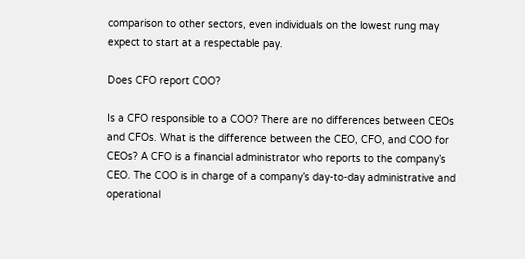comparison to other sectors, even individuals on the lowest rung may expect to start at a respectable pay.

Does CFO report COO?

Is a CFO responsible to a COO? There are no differences between CEOs and CFOs. What is the difference between the CEO, CFO, and COO for CEOs? A CFO is a financial administrator who reports to the company’s CEO. The COO is in charge of a company’s day-to-day administrative and operational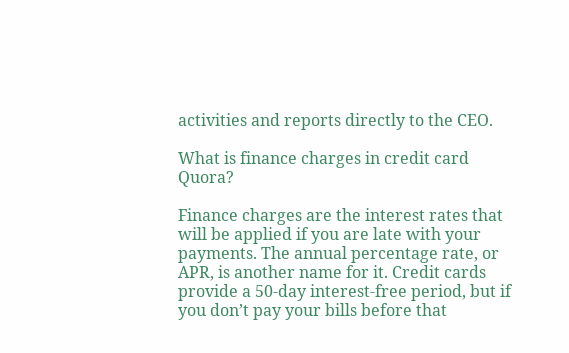activities and reports directly to the CEO.

What is finance charges in credit card Quora?

Finance charges are the interest rates that will be applied if you are late with your payments. The annual percentage rate, or APR, is another name for it. Credit cards provide a 50-day interest-free period, but if you don’t pay your bills before that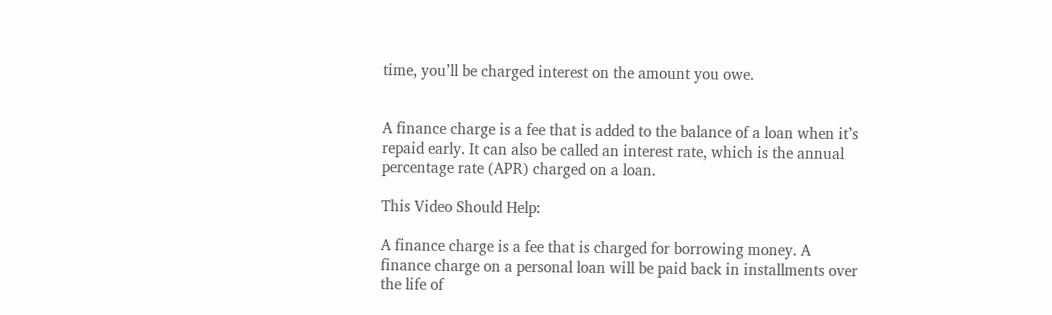time, you’ll be charged interest on the amount you owe.


A finance charge is a fee that is added to the balance of a loan when it’s repaid early. It can also be called an interest rate, which is the annual percentage rate (APR) charged on a loan.

This Video Should Help:

A finance charge is a fee that is charged for borrowing money. A finance charge on a personal loan will be paid back in installments over the life of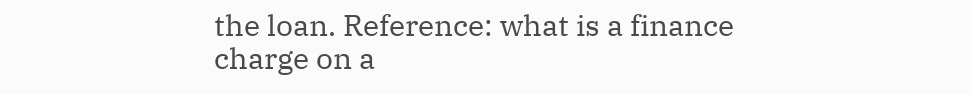the loan. Reference: what is a finance charge on a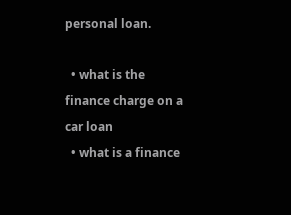personal loan.

  • what is the finance charge on a car loan
  • what is a finance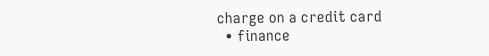charge on a credit card
  • finance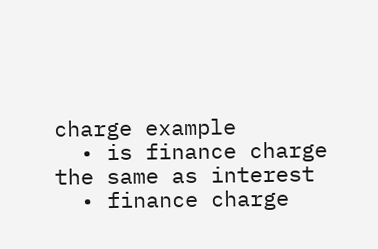charge example
  • is finance charge the same as interest
  • finance charge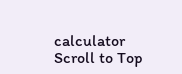calculator
Scroll to Top